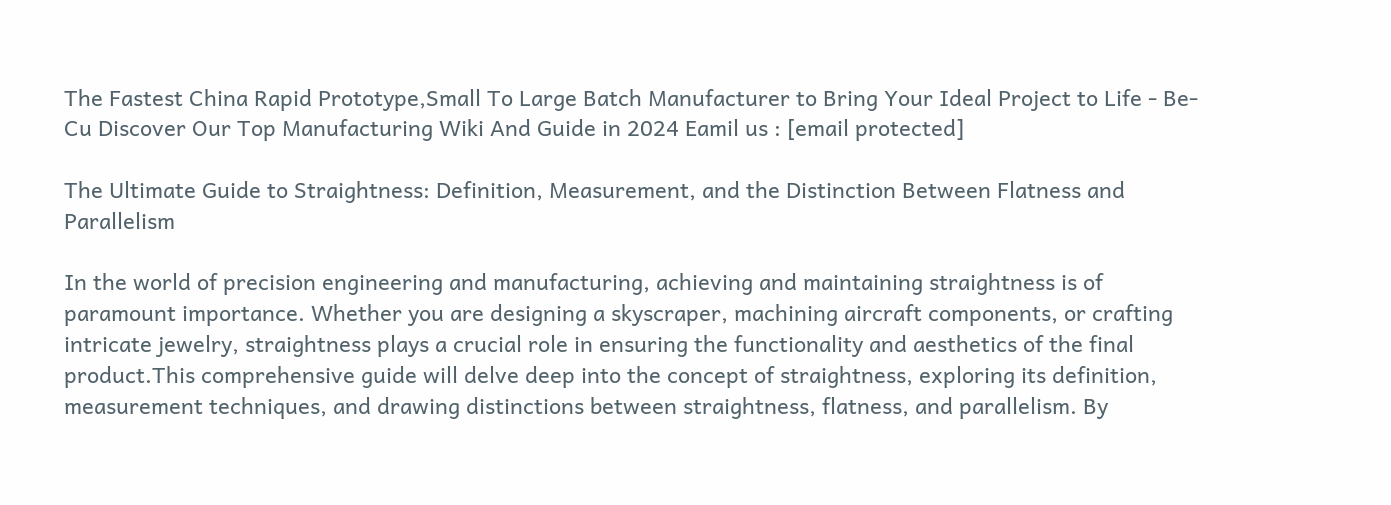The Fastest China Rapid Prototype,Small To Large Batch Manufacturer to Bring Your Ideal Project to Life - Be-Cu Discover Our Top Manufacturing Wiki And Guide in 2024 Eamil us : [email protected]

The Ultimate Guide to Straightness: Definition, Measurement, and the Distinction Between Flatness and Parallelism

In the world of precision engineering and manufacturing, achieving and maintaining straightness is of paramount importance. Whether you are designing a skyscraper, machining aircraft components, or crafting intricate jewelry, straightness plays a crucial role in ensuring the functionality and aesthetics of the final product.This comprehensive guide will delve deep into the concept of straightness, exploring its definition, measurement techniques, and drawing distinctions between straightness, flatness, and parallelism. By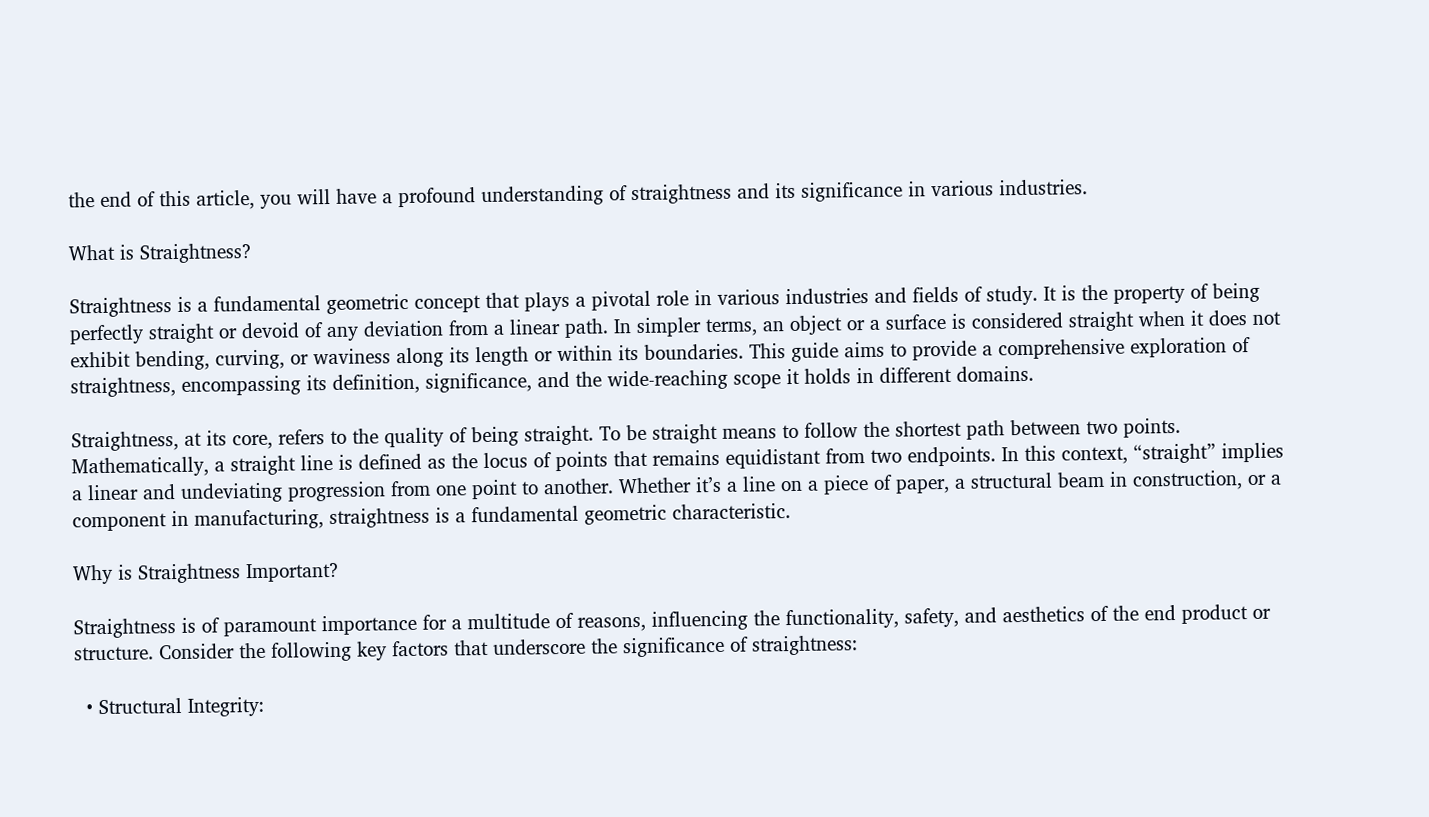the end of this article, you will have a profound understanding of straightness and its significance in various industries.

What is Straightness?

Straightness is a fundamental geometric concept that plays a pivotal role in various industries and fields of study. It is the property of being perfectly straight or devoid of any deviation from a linear path. In simpler terms, an object or a surface is considered straight when it does not exhibit bending, curving, or waviness along its length or within its boundaries. This guide aims to provide a comprehensive exploration of straightness, encompassing its definition, significance, and the wide-reaching scope it holds in different domains.

Straightness, at its core, refers to the quality of being straight. To be straight means to follow the shortest path between two points. Mathematically, a straight line is defined as the locus of points that remains equidistant from two endpoints. In this context, “straight” implies a linear and undeviating progression from one point to another. Whether it’s a line on a piece of paper, a structural beam in construction, or a component in manufacturing, straightness is a fundamental geometric characteristic.

Why is Straightness Important?

Straightness is of paramount importance for a multitude of reasons, influencing the functionality, safety, and aesthetics of the end product or structure. Consider the following key factors that underscore the significance of straightness:

  • Structural Integrity: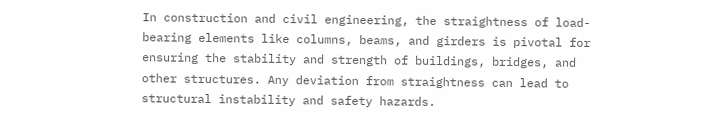In construction and civil engineering, the straightness of load-bearing elements like columns, beams, and girders is pivotal for ensuring the stability and strength of buildings, bridges, and other structures. Any deviation from straightness can lead to structural instability and safety hazards.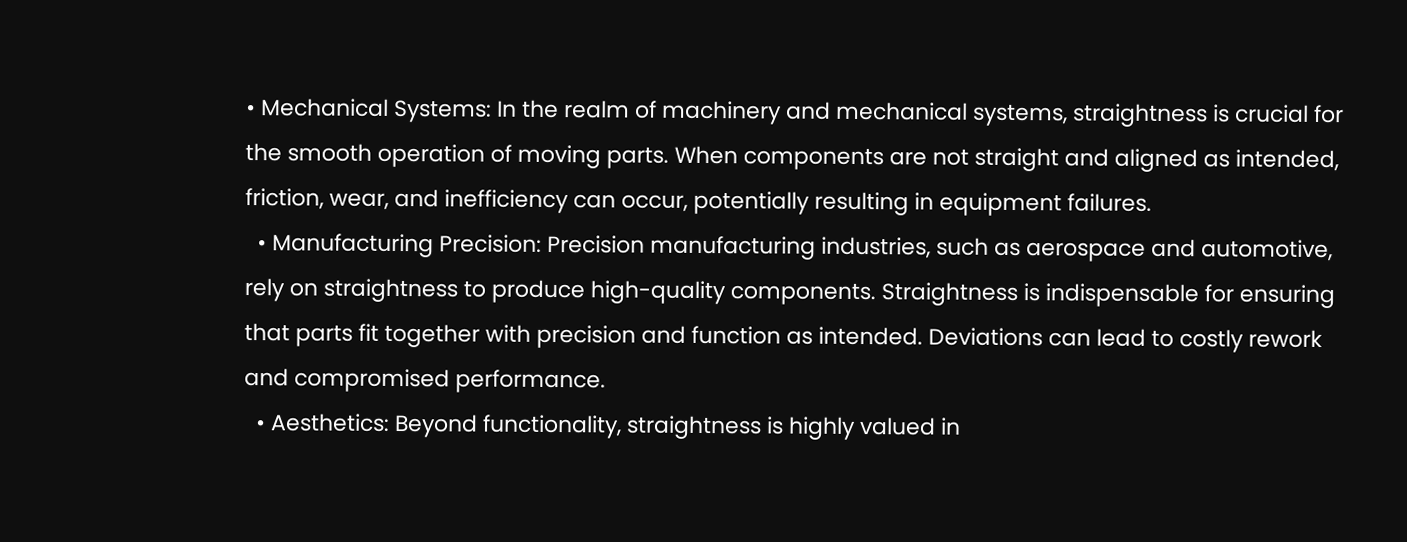• Mechanical Systems: In the realm of machinery and mechanical systems, straightness is crucial for the smooth operation of moving parts. When components are not straight and aligned as intended, friction, wear, and inefficiency can occur, potentially resulting in equipment failures.
  • Manufacturing Precision: Precision manufacturing industries, such as aerospace and automotive, rely on straightness to produce high-quality components. Straightness is indispensable for ensuring that parts fit together with precision and function as intended. Deviations can lead to costly rework and compromised performance.
  • Aesthetics: Beyond functionality, straightness is highly valued in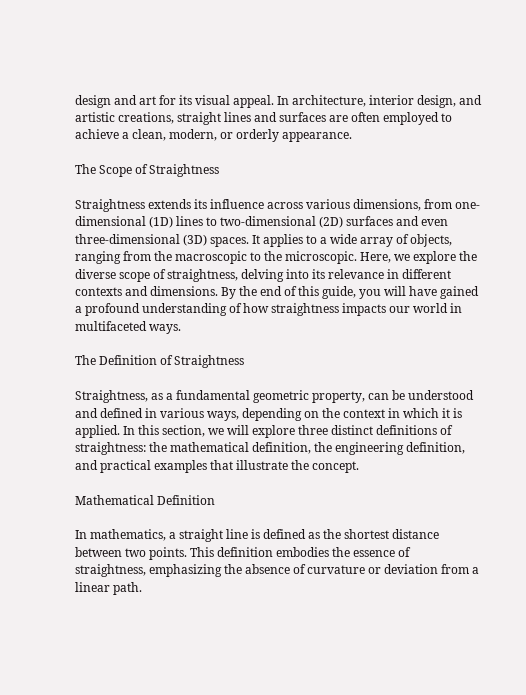design and art for its visual appeal. In architecture, interior design, and artistic creations, straight lines and surfaces are often employed to achieve a clean, modern, or orderly appearance.

The Scope of Straightness

Straightness extends its influence across various dimensions, from one-dimensional (1D) lines to two-dimensional (2D) surfaces and even three-dimensional (3D) spaces. It applies to a wide array of objects, ranging from the macroscopic to the microscopic. Here, we explore the diverse scope of straightness, delving into its relevance in different contexts and dimensions. By the end of this guide, you will have gained a profound understanding of how straightness impacts our world in multifaceted ways.

The Definition of Straightness

Straightness, as a fundamental geometric property, can be understood and defined in various ways, depending on the context in which it is applied. In this section, we will explore three distinct definitions of straightness: the mathematical definition, the engineering definition, and practical examples that illustrate the concept.

Mathematical Definition

In mathematics, a straight line is defined as the shortest distance between two points. This definition embodies the essence of straightness, emphasizing the absence of curvature or deviation from a linear path.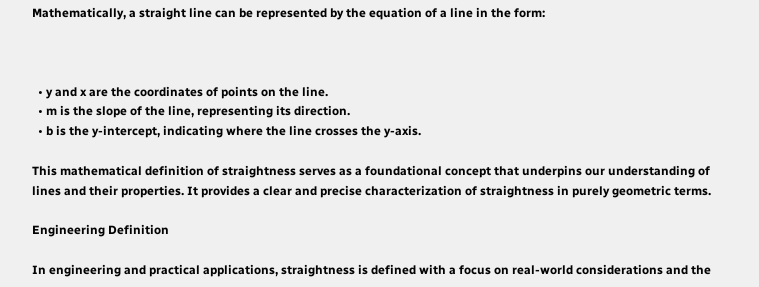Mathematically, a straight line can be represented by the equation of a line in the form:



  • y and x are the coordinates of points on the line.
  • m is the slope of the line, representing its direction.
  • b is the y-intercept, indicating where the line crosses the y-axis.

This mathematical definition of straightness serves as a foundational concept that underpins our understanding of lines and their properties. It provides a clear and precise characterization of straightness in purely geometric terms.

Engineering Definition

In engineering and practical applications, straightness is defined with a focus on real-world considerations and the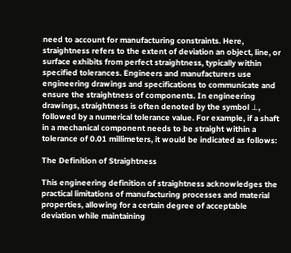need to account for manufacturing constraints. Here, straightness refers to the extent of deviation an object, line, or surface exhibits from perfect straightness, typically within specified tolerances. Engineers and manufacturers use engineering drawings and specifications to communicate and ensure the straightness of components. In engineering drawings, straightness is often denoted by the symbol ⊥, followed by a numerical tolerance value. For example, if a shaft in a mechanical component needs to be straight within a tolerance of 0.01 millimeters, it would be indicated as follows:

The Definition of Straightness

This engineering definition of straightness acknowledges the practical limitations of manufacturing processes and material properties, allowing for a certain degree of acceptable deviation while maintaining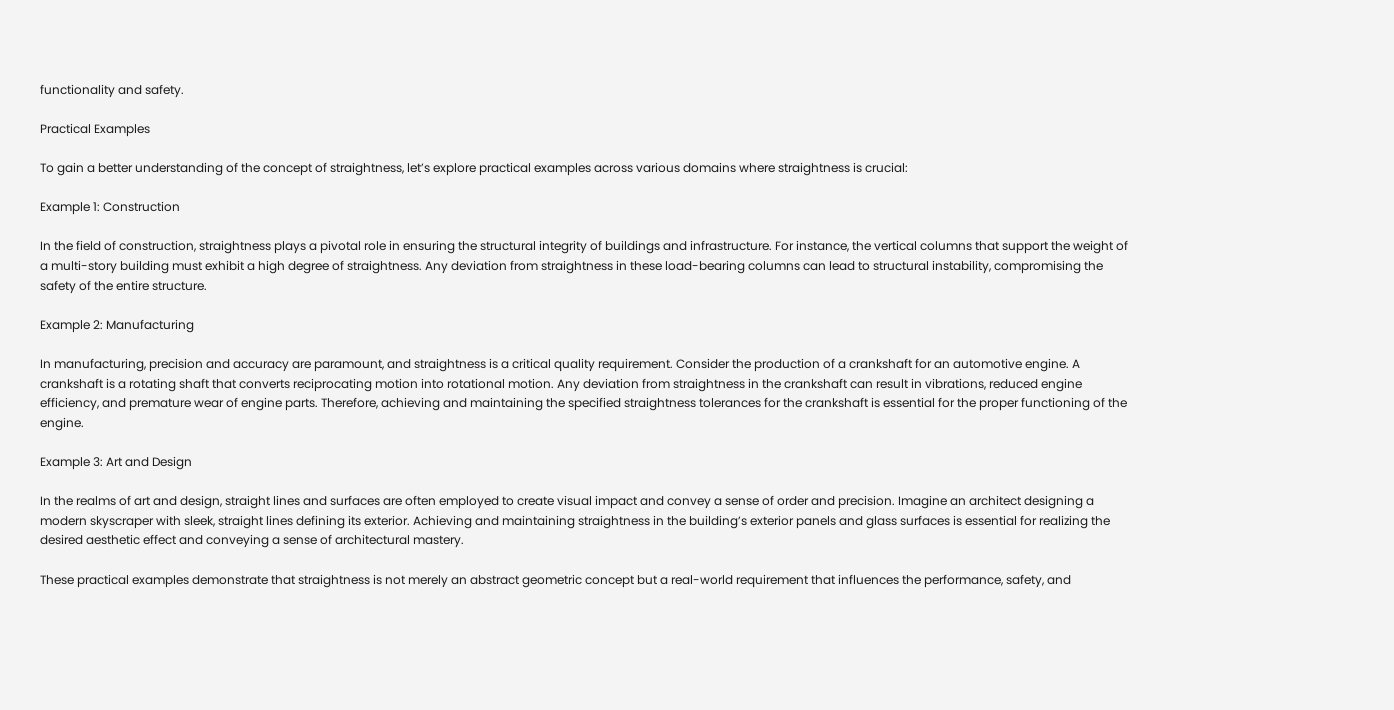functionality and safety.

Practical Examples

To gain a better understanding of the concept of straightness, let’s explore practical examples across various domains where straightness is crucial:

Example 1: Construction

In the field of construction, straightness plays a pivotal role in ensuring the structural integrity of buildings and infrastructure. For instance, the vertical columns that support the weight of a multi-story building must exhibit a high degree of straightness. Any deviation from straightness in these load-bearing columns can lead to structural instability, compromising the safety of the entire structure.

Example 2: Manufacturing

In manufacturing, precision and accuracy are paramount, and straightness is a critical quality requirement. Consider the production of a crankshaft for an automotive engine. A crankshaft is a rotating shaft that converts reciprocating motion into rotational motion. Any deviation from straightness in the crankshaft can result in vibrations, reduced engine efficiency, and premature wear of engine parts. Therefore, achieving and maintaining the specified straightness tolerances for the crankshaft is essential for the proper functioning of the engine.

Example 3: Art and Design

In the realms of art and design, straight lines and surfaces are often employed to create visual impact and convey a sense of order and precision. Imagine an architect designing a modern skyscraper with sleek, straight lines defining its exterior. Achieving and maintaining straightness in the building’s exterior panels and glass surfaces is essential for realizing the desired aesthetic effect and conveying a sense of architectural mastery.

These practical examples demonstrate that straightness is not merely an abstract geometric concept but a real-world requirement that influences the performance, safety, and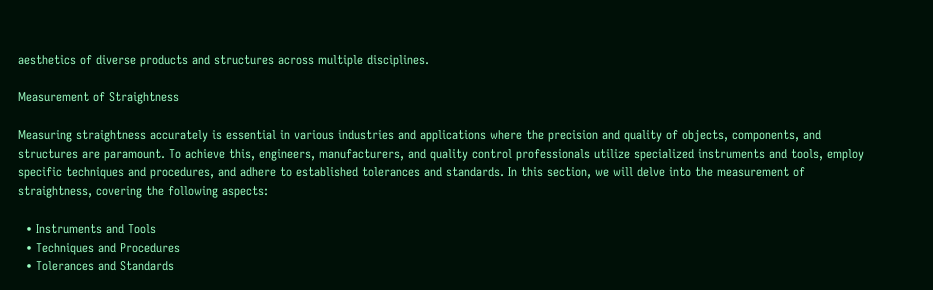aesthetics of diverse products and structures across multiple disciplines.

Measurement of Straightness

Measuring straightness accurately is essential in various industries and applications where the precision and quality of objects, components, and structures are paramount. To achieve this, engineers, manufacturers, and quality control professionals utilize specialized instruments and tools, employ specific techniques and procedures, and adhere to established tolerances and standards. In this section, we will delve into the measurement of straightness, covering the following aspects:

  • Instruments and Tools
  • Techniques and Procedures
  • Tolerances and Standards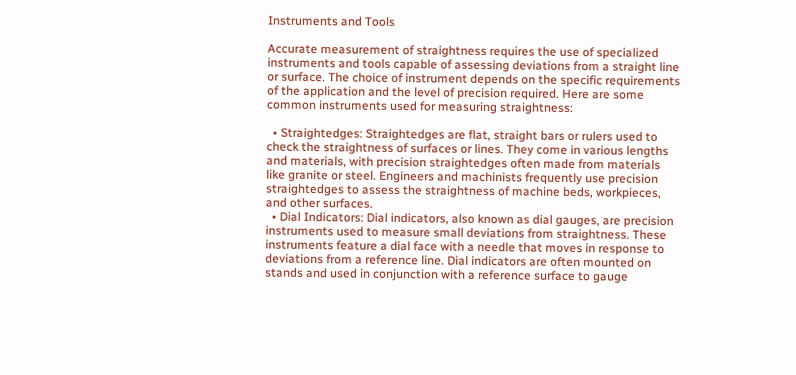Instruments and Tools

Accurate measurement of straightness requires the use of specialized instruments and tools capable of assessing deviations from a straight line or surface. The choice of instrument depends on the specific requirements of the application and the level of precision required. Here are some common instruments used for measuring straightness:

  • Straightedges: Straightedges are flat, straight bars or rulers used to check the straightness of surfaces or lines. They come in various lengths and materials, with precision straightedges often made from materials like granite or steel. Engineers and machinists frequently use precision straightedges to assess the straightness of machine beds, workpieces, and other surfaces.
  • Dial Indicators: Dial indicators, also known as dial gauges, are precision instruments used to measure small deviations from straightness. These instruments feature a dial face with a needle that moves in response to deviations from a reference line. Dial indicators are often mounted on stands and used in conjunction with a reference surface to gauge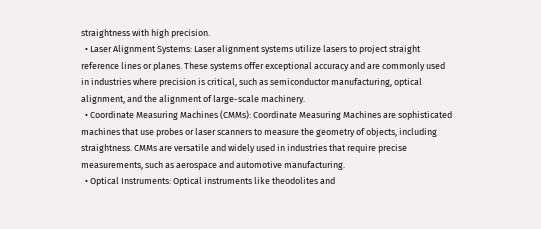straightness with high precision.
  • Laser Alignment Systems: Laser alignment systems utilize lasers to project straight reference lines or planes. These systems offer exceptional accuracy and are commonly used in industries where precision is critical, such as semiconductor manufacturing, optical alignment, and the alignment of large-scale machinery.
  • Coordinate Measuring Machines (CMMs): Coordinate Measuring Machines are sophisticated machines that use probes or laser scanners to measure the geometry of objects, including straightness. CMMs are versatile and widely used in industries that require precise measurements, such as aerospace and automotive manufacturing.
  • Optical Instruments: Optical instruments like theodolites and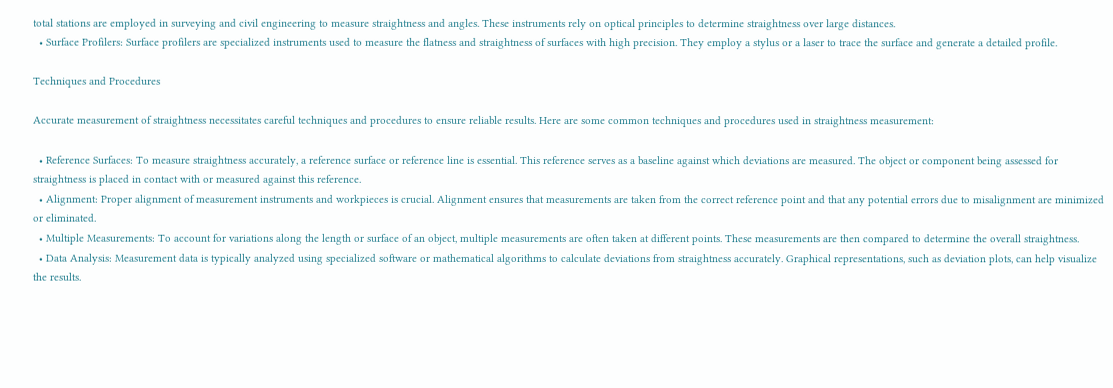total stations are employed in surveying and civil engineering to measure straightness and angles. These instruments rely on optical principles to determine straightness over large distances.
  • Surface Profilers: Surface profilers are specialized instruments used to measure the flatness and straightness of surfaces with high precision. They employ a stylus or a laser to trace the surface and generate a detailed profile.

Techniques and Procedures

Accurate measurement of straightness necessitates careful techniques and procedures to ensure reliable results. Here are some common techniques and procedures used in straightness measurement:

  • Reference Surfaces: To measure straightness accurately, a reference surface or reference line is essential. This reference serves as a baseline against which deviations are measured. The object or component being assessed for straightness is placed in contact with or measured against this reference.
  • Alignment: Proper alignment of measurement instruments and workpieces is crucial. Alignment ensures that measurements are taken from the correct reference point and that any potential errors due to misalignment are minimized or eliminated.
  • Multiple Measurements: To account for variations along the length or surface of an object, multiple measurements are often taken at different points. These measurements are then compared to determine the overall straightness.
  • Data Analysis: Measurement data is typically analyzed using specialized software or mathematical algorithms to calculate deviations from straightness accurately. Graphical representations, such as deviation plots, can help visualize the results.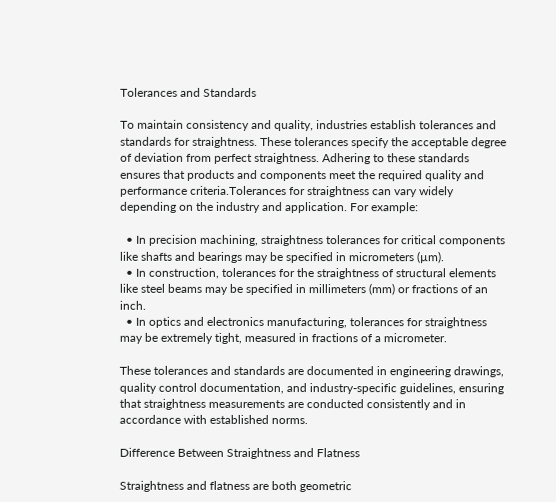Tolerances and Standards

To maintain consistency and quality, industries establish tolerances and standards for straightness. These tolerances specify the acceptable degree of deviation from perfect straightness. Adhering to these standards ensures that products and components meet the required quality and performance criteria.Tolerances for straightness can vary widely depending on the industry and application. For example:

  • In precision machining, straightness tolerances for critical components like shafts and bearings may be specified in micrometers (µm).
  • In construction, tolerances for the straightness of structural elements like steel beams may be specified in millimeters (mm) or fractions of an inch.
  • In optics and electronics manufacturing, tolerances for straightness may be extremely tight, measured in fractions of a micrometer.

These tolerances and standards are documented in engineering drawings, quality control documentation, and industry-specific guidelines, ensuring that straightness measurements are conducted consistently and in accordance with established norms.

Difference Between Straightness and Flatness

Straightness and flatness are both geometric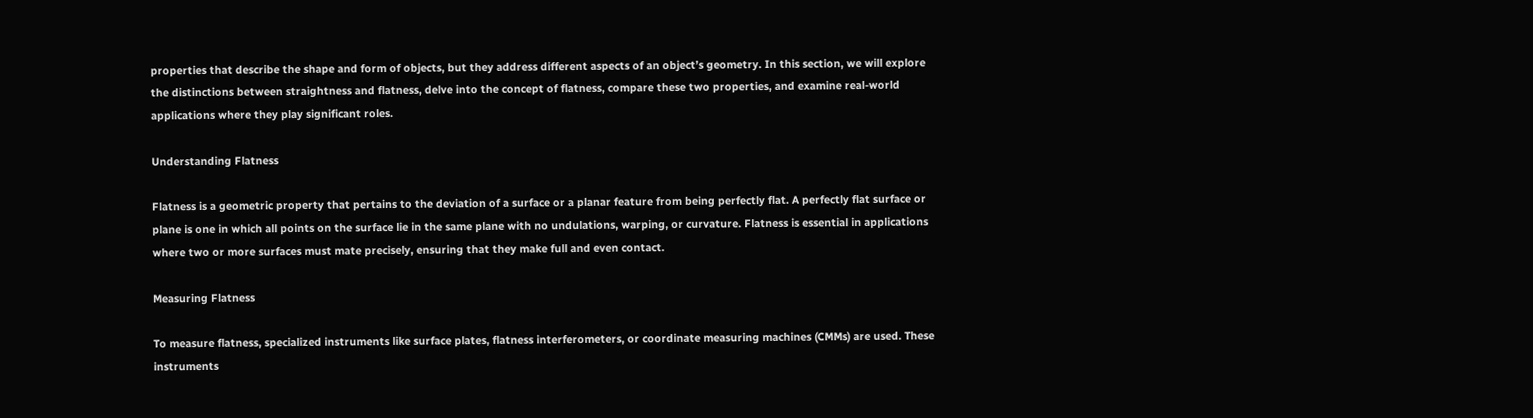properties that describe the shape and form of objects, but they address different aspects of an object’s geometry. In this section, we will explore the distinctions between straightness and flatness, delve into the concept of flatness, compare these two properties, and examine real-world applications where they play significant roles.

Understanding Flatness

Flatness is a geometric property that pertains to the deviation of a surface or a planar feature from being perfectly flat. A perfectly flat surface or plane is one in which all points on the surface lie in the same plane with no undulations, warping, or curvature. Flatness is essential in applications where two or more surfaces must mate precisely, ensuring that they make full and even contact.

Measuring Flatness

To measure flatness, specialized instruments like surface plates, flatness interferometers, or coordinate measuring machines (CMMs) are used. These instruments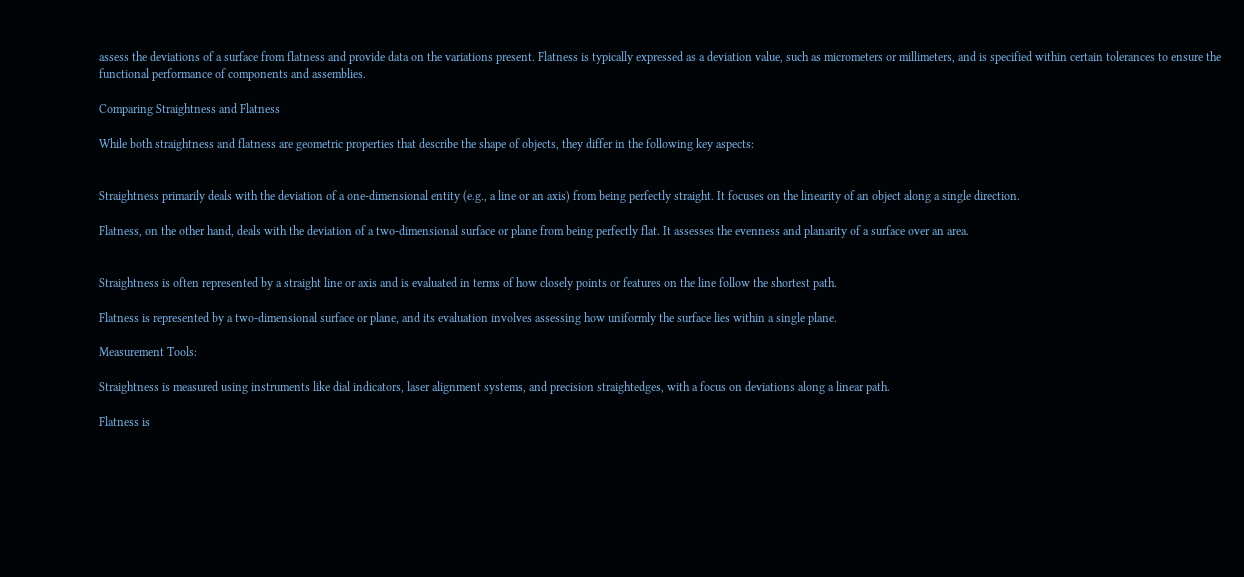assess the deviations of a surface from flatness and provide data on the variations present. Flatness is typically expressed as a deviation value, such as micrometers or millimeters, and is specified within certain tolerances to ensure the functional performance of components and assemblies.

Comparing Straightness and Flatness

While both straightness and flatness are geometric properties that describe the shape of objects, they differ in the following key aspects:


Straightness primarily deals with the deviation of a one-dimensional entity (e.g., a line or an axis) from being perfectly straight. It focuses on the linearity of an object along a single direction.

Flatness, on the other hand, deals with the deviation of a two-dimensional surface or plane from being perfectly flat. It assesses the evenness and planarity of a surface over an area.


Straightness is often represented by a straight line or axis and is evaluated in terms of how closely points or features on the line follow the shortest path.

Flatness is represented by a two-dimensional surface or plane, and its evaluation involves assessing how uniformly the surface lies within a single plane.

Measurement Tools:

Straightness is measured using instruments like dial indicators, laser alignment systems, and precision straightedges, with a focus on deviations along a linear path.

Flatness is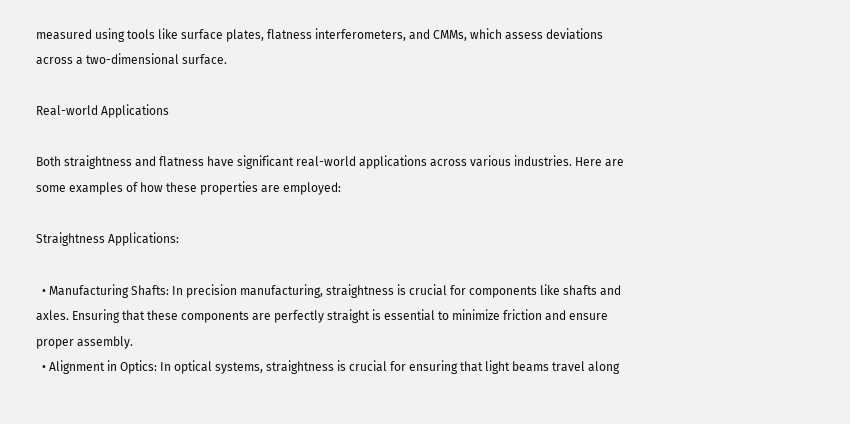measured using tools like surface plates, flatness interferometers, and CMMs, which assess deviations across a two-dimensional surface.

Real-world Applications

Both straightness and flatness have significant real-world applications across various industries. Here are some examples of how these properties are employed:

Straightness Applications:

  • Manufacturing Shafts: In precision manufacturing, straightness is crucial for components like shafts and axles. Ensuring that these components are perfectly straight is essential to minimize friction and ensure proper assembly.
  • Alignment in Optics: In optical systems, straightness is crucial for ensuring that light beams travel along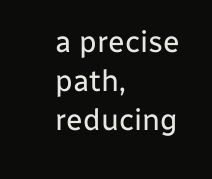a precise path, reducing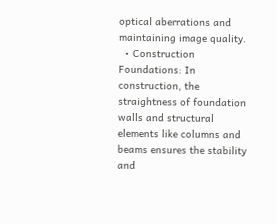optical aberrations and maintaining image quality.
  • Construction Foundations: In construction, the straightness of foundation walls and structural elements like columns and beams ensures the stability and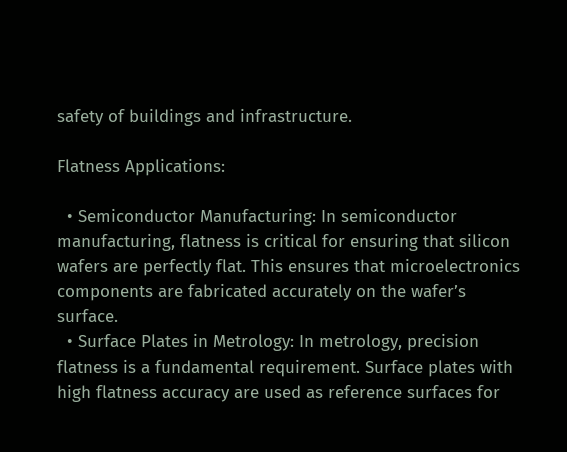safety of buildings and infrastructure.

Flatness Applications:

  • Semiconductor Manufacturing: In semiconductor manufacturing, flatness is critical for ensuring that silicon wafers are perfectly flat. This ensures that microelectronics components are fabricated accurately on the wafer’s surface.
  • Surface Plates in Metrology: In metrology, precision flatness is a fundamental requirement. Surface plates with high flatness accuracy are used as reference surfaces for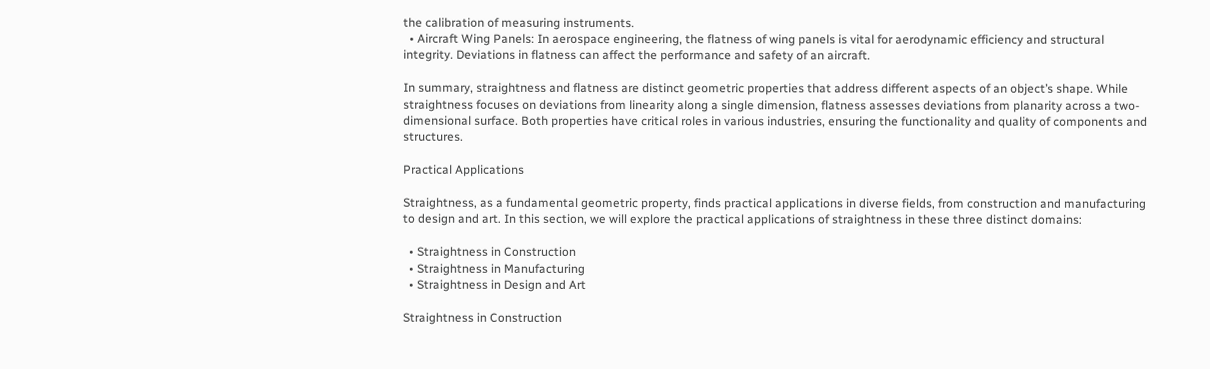the calibration of measuring instruments.
  • Aircraft Wing Panels: In aerospace engineering, the flatness of wing panels is vital for aerodynamic efficiency and structural integrity. Deviations in flatness can affect the performance and safety of an aircraft.

In summary, straightness and flatness are distinct geometric properties that address different aspects of an object’s shape. While straightness focuses on deviations from linearity along a single dimension, flatness assesses deviations from planarity across a two-dimensional surface. Both properties have critical roles in various industries, ensuring the functionality and quality of components and structures.

Practical Applications

Straightness, as a fundamental geometric property, finds practical applications in diverse fields, from construction and manufacturing to design and art. In this section, we will explore the practical applications of straightness in these three distinct domains:

  • Straightness in Construction
  • Straightness in Manufacturing
  • Straightness in Design and Art

Straightness in Construction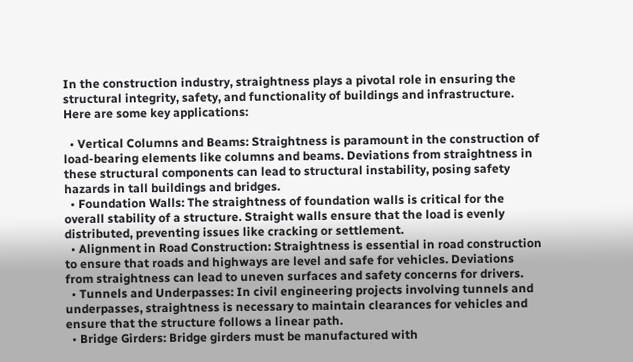In the construction industry, straightness plays a pivotal role in ensuring the structural integrity, safety, and functionality of buildings and infrastructure. Here are some key applications:

  • Vertical Columns and Beams: Straightness is paramount in the construction of load-bearing elements like columns and beams. Deviations from straightness in these structural components can lead to structural instability, posing safety hazards in tall buildings and bridges.
  • Foundation Walls: The straightness of foundation walls is critical for the overall stability of a structure. Straight walls ensure that the load is evenly distributed, preventing issues like cracking or settlement.
  • Alignment in Road Construction: Straightness is essential in road construction to ensure that roads and highways are level and safe for vehicles. Deviations from straightness can lead to uneven surfaces and safety concerns for drivers.
  • Tunnels and Underpasses: In civil engineering projects involving tunnels and underpasses, straightness is necessary to maintain clearances for vehicles and ensure that the structure follows a linear path.
  • Bridge Girders: Bridge girders must be manufactured with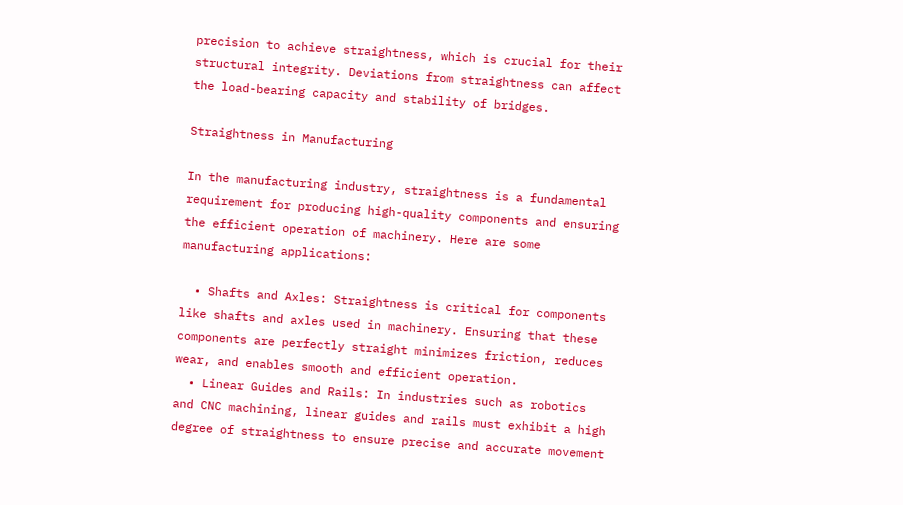precision to achieve straightness, which is crucial for their structural integrity. Deviations from straightness can affect the load-bearing capacity and stability of bridges.

Straightness in Manufacturing

In the manufacturing industry, straightness is a fundamental requirement for producing high-quality components and ensuring the efficient operation of machinery. Here are some manufacturing applications:

  • Shafts and Axles: Straightness is critical for components like shafts and axles used in machinery. Ensuring that these components are perfectly straight minimizes friction, reduces wear, and enables smooth and efficient operation.
  • Linear Guides and Rails: In industries such as robotics and CNC machining, linear guides and rails must exhibit a high degree of straightness to ensure precise and accurate movement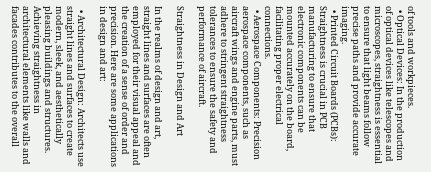of tools and workpieces.
  • Optical Devices: In the production of optical devices like telescopes and microscopes, straightness is essential to ensure that light beams follow precise paths and provide accurate imaging.
  • Printed Circuit Boards (PCBs): Straightness is crucial in PCB manufacturing to ensure that electronic components can be mounted accurately on the board, facilitating proper electrical connections.
  • Aerospace Components: Precision aerospace components, such as aircraft wings and engine parts, must adhere to stringent straightness tolerances to ensure the safety and performance of aircraft.

Straightness in Design and Art

In the realms of design and art, straight lines and surfaces are often employed for their visual appeal and the creation of a sense of order and precision. Here are some applications in design and art:

  • Architectural Design: Architects use straight lines and surfaces to create modern, sleek, and aesthetically pleasing buildings and structures. Achieving straightness in architectural elements like walls and facades contributes to the overall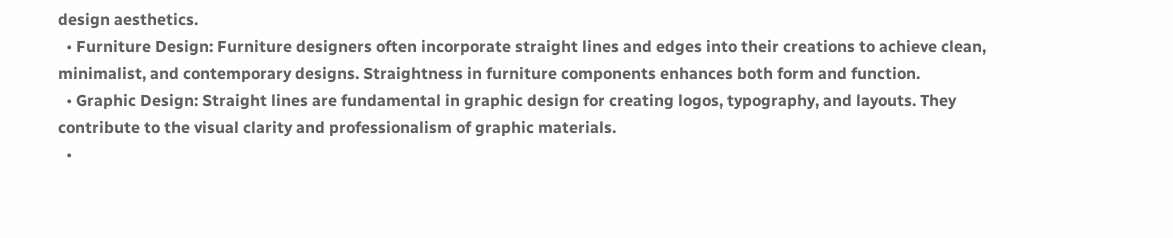design aesthetics.
  • Furniture Design: Furniture designers often incorporate straight lines and edges into their creations to achieve clean, minimalist, and contemporary designs. Straightness in furniture components enhances both form and function.
  • Graphic Design: Straight lines are fundamental in graphic design for creating logos, typography, and layouts. They contribute to the visual clarity and professionalism of graphic materials.
  •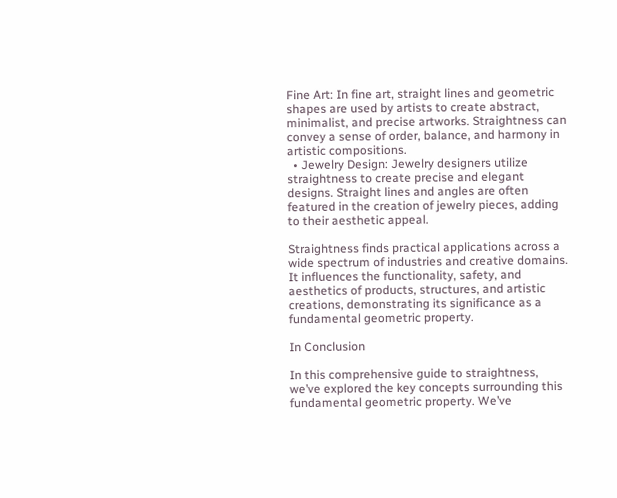Fine Art: In fine art, straight lines and geometric shapes are used by artists to create abstract, minimalist, and precise artworks. Straightness can convey a sense of order, balance, and harmony in artistic compositions.
  • Jewelry Design: Jewelry designers utilize straightness to create precise and elegant designs. Straight lines and angles are often featured in the creation of jewelry pieces, adding to their aesthetic appeal.

Straightness finds practical applications across a wide spectrum of industries and creative domains. It influences the functionality, safety, and aesthetics of products, structures, and artistic creations, demonstrating its significance as a fundamental geometric property.

In Conclusion

In this comprehensive guide to straightness, we’ve explored the key concepts surrounding this fundamental geometric property. We’ve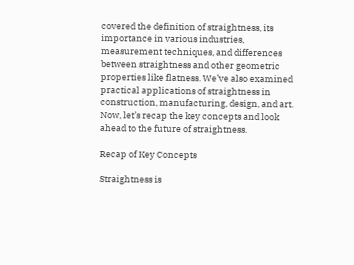covered the definition of straightness, its importance in various industries, measurement techniques, and differences between straightness and other geometric properties like flatness. We’ve also examined practical applications of straightness in construction, manufacturing, design, and art. Now, let’s recap the key concepts and look ahead to the future of straightness.

Recap of Key Concepts

Straightness is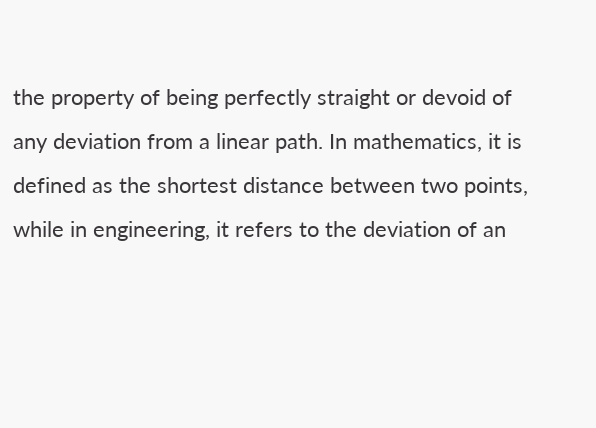the property of being perfectly straight or devoid of any deviation from a linear path. In mathematics, it is defined as the shortest distance between two points, while in engineering, it refers to the deviation of an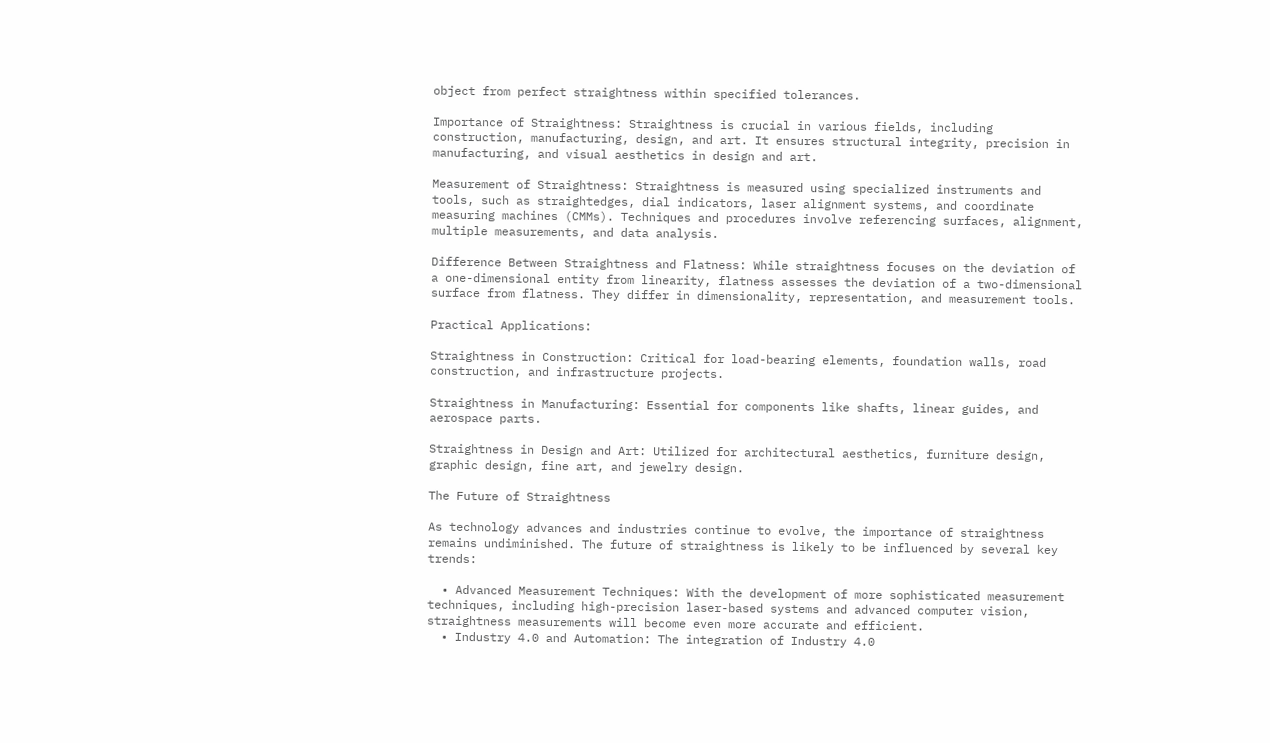object from perfect straightness within specified tolerances.

Importance of Straightness: Straightness is crucial in various fields, including construction, manufacturing, design, and art. It ensures structural integrity, precision in manufacturing, and visual aesthetics in design and art.

Measurement of Straightness: Straightness is measured using specialized instruments and tools, such as straightedges, dial indicators, laser alignment systems, and coordinate measuring machines (CMMs). Techniques and procedures involve referencing surfaces, alignment, multiple measurements, and data analysis.

Difference Between Straightness and Flatness: While straightness focuses on the deviation of a one-dimensional entity from linearity, flatness assesses the deviation of a two-dimensional surface from flatness. They differ in dimensionality, representation, and measurement tools.

Practical Applications:

Straightness in Construction: Critical for load-bearing elements, foundation walls, road construction, and infrastructure projects.

Straightness in Manufacturing: Essential for components like shafts, linear guides, and aerospace parts.

Straightness in Design and Art: Utilized for architectural aesthetics, furniture design, graphic design, fine art, and jewelry design.

The Future of Straightness

As technology advances and industries continue to evolve, the importance of straightness remains undiminished. The future of straightness is likely to be influenced by several key trends:

  • Advanced Measurement Techniques: With the development of more sophisticated measurement techniques, including high-precision laser-based systems and advanced computer vision, straightness measurements will become even more accurate and efficient.
  • Industry 4.0 and Automation: The integration of Industry 4.0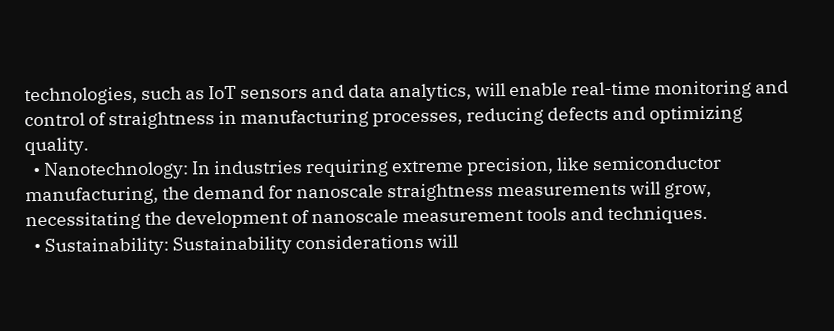technologies, such as IoT sensors and data analytics, will enable real-time monitoring and control of straightness in manufacturing processes, reducing defects and optimizing quality.
  • Nanotechnology: In industries requiring extreme precision, like semiconductor manufacturing, the demand for nanoscale straightness measurements will grow, necessitating the development of nanoscale measurement tools and techniques.
  • Sustainability: Sustainability considerations will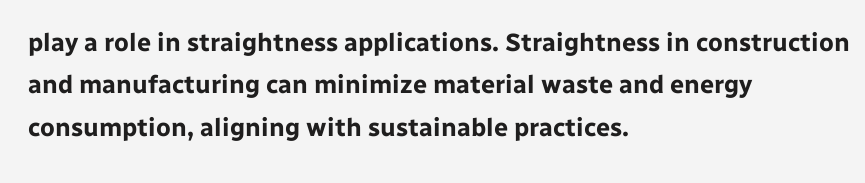play a role in straightness applications. Straightness in construction and manufacturing can minimize material waste and energy consumption, aligning with sustainable practices.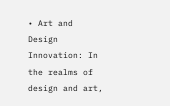• Art and Design Innovation: In the realms of design and art,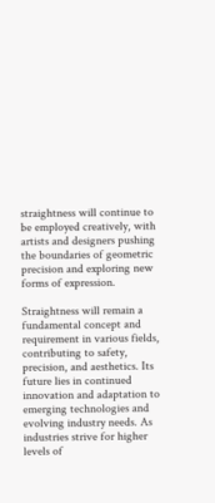straightness will continue to be employed creatively, with artists and designers pushing the boundaries of geometric precision and exploring new forms of expression.

Straightness will remain a fundamental concept and requirement in various fields, contributing to safety, precision, and aesthetics. Its future lies in continued innovation and adaptation to emerging technologies and evolving industry needs. As industries strive for higher levels of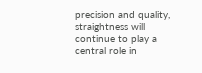precision and quality, straightness will continue to play a central role in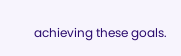achieving these goals.